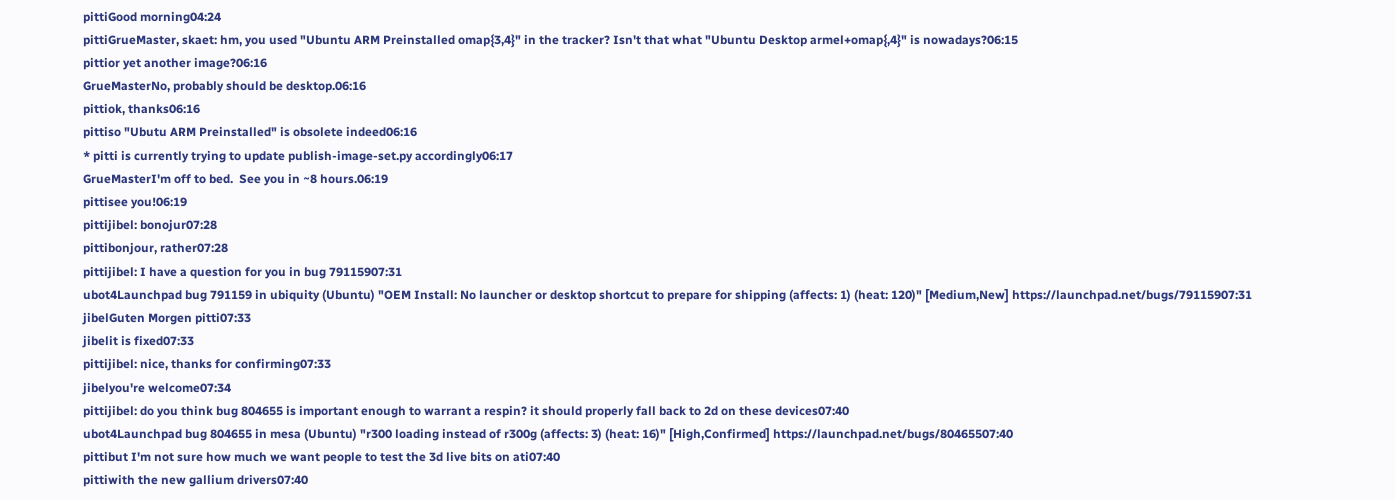pittiGood morning04:24
pittiGrueMaster, skaet: hm, you used "Ubuntu ARM Preinstalled omap{3,4}" in the tracker? Isn't that what "Ubuntu Desktop armel+omap{,4}" is nowadays?06:15
pittior yet another image?06:16
GrueMasterNo, probably should be desktop.06:16
pittiok, thanks06:16
pittiso "Ubutu ARM Preinstalled" is obsolete indeed06:16
* pitti is currently trying to update publish-image-set.py accordingly06:17
GrueMasterI'm off to bed.  See you in ~8 hours.06:19
pittisee you!06:19
pittijibel: bonojur07:28
pittibonjour, rather07:28
pittijibel: I have a question for you in bug 79115907:31
ubot4Launchpad bug 791159 in ubiquity (Ubuntu) "OEM Install: No launcher or desktop shortcut to prepare for shipping (affects: 1) (heat: 120)" [Medium,New] https://launchpad.net/bugs/79115907:31
jibelGuten Morgen pitti07:33
jibelit is fixed07:33
pittijibel: nice, thanks for confirming07:33
jibelyou're welcome07:34
pittijibel: do you think bug 804655 is important enough to warrant a respin? it should properly fall back to 2d on these devices07:40
ubot4Launchpad bug 804655 in mesa (Ubuntu) "r300 loading instead of r300g (affects: 3) (heat: 16)" [High,Confirmed] https://launchpad.net/bugs/80465507:40
pittibut I'm not sure how much we want people to test the 3d live bits on ati07:40
pittiwith the new gallium drivers07:40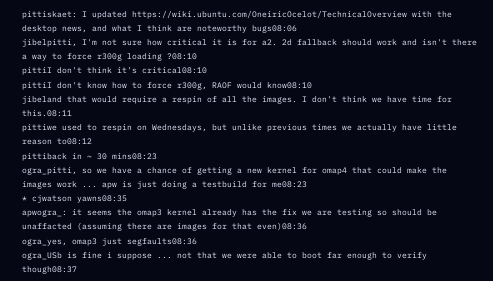pittiskaet: I updated https://wiki.ubuntu.com/OneiricOcelot/TechnicalOverview with the desktop news, and what I think are noteworthy bugs08:06
jibelpitti, I'm not sure how critical it is for a2. 2d fallback should work and isn't there a way to force r300g loading ?08:10
pittiI don't think it's critical08:10
pittiI don't know how to force r300g, RAOF would know08:10
jibeland that would require a respin of all the images. I don't think we have time for this.08:11
pittiwe used to respin on Wednesdays, but unlike previous times we actually have little reason to08:12
pittiback in ~ 30 mins08:23
ogra_pitti, so we have a chance of getting a new kernel for omap4 that could make the images work ... apw is just doing a testbuild for me08:23
* cjwatson yawns08:35
apwogra_: it seems the omap3 kernel already has the fix we are testing so should be unaffacted (assuming there are images for that even)08:36
ogra_yes, omap3 just segfaults08:36
ogra_USb is fine i suppose ... not that we were able to boot far enough to verify though08:37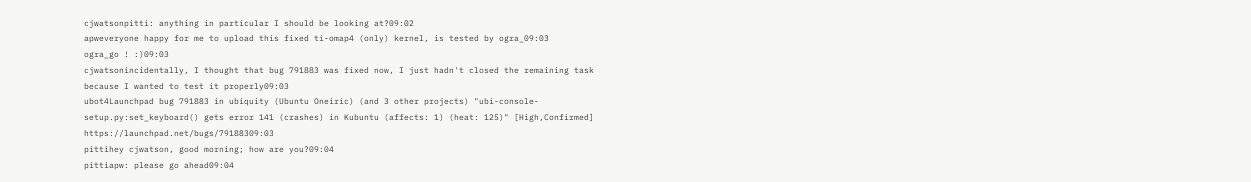cjwatsonpitti: anything in particular I should be looking at?09:02
apweveryone happy for me to upload this fixed ti-omap4 (only) kernel, is tested by ogra_09:03
ogra_go ! :)09:03
cjwatsonincidentally, I thought that bug 791883 was fixed now, I just hadn't closed the remaining task because I wanted to test it properly09:03
ubot4Launchpad bug 791883 in ubiquity (Ubuntu Oneiric) (and 3 other projects) "ubi-console-setup.py:set_keyboard() gets error 141 (crashes) in Kubuntu (affects: 1) (heat: 125)" [High,Confirmed] https://launchpad.net/bugs/79188309:03
pittihey cjwatson, good morning; how are you?09:04
pittiapw: please go ahead09:04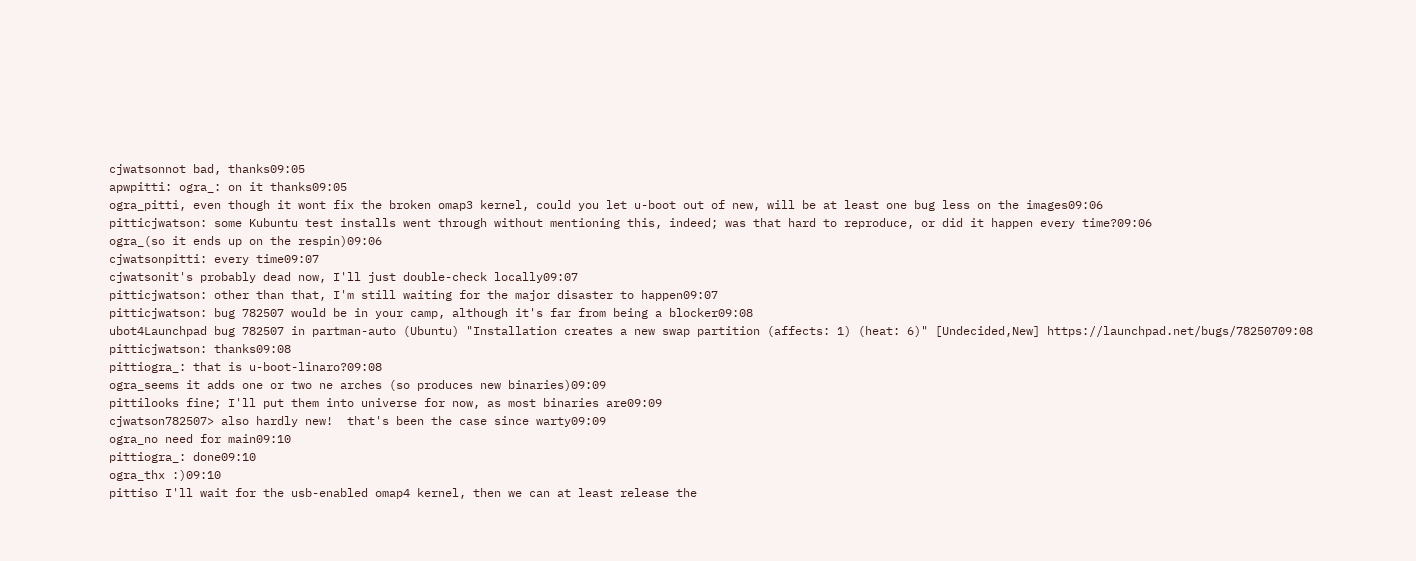cjwatsonnot bad, thanks09:05
apwpitti: ogra_: on it thanks09:05
ogra_pitti, even though it wont fix the broken omap3 kernel, could you let u-boot out of new, will be at least one bug less on the images09:06
pitticjwatson: some Kubuntu test installs went through without mentioning this, indeed; was that hard to reproduce, or did it happen every time?09:06
ogra_(so it ends up on the respin)09:06
cjwatsonpitti: every time09:07
cjwatsonit's probably dead now, I'll just double-check locally09:07
pitticjwatson: other than that, I'm still waiting for the major disaster to happen09:07
pitticjwatson: bug 782507 would be in your camp, although it's far from being a blocker09:08
ubot4Launchpad bug 782507 in partman-auto (Ubuntu) "Installation creates a new swap partition (affects: 1) (heat: 6)" [Undecided,New] https://launchpad.net/bugs/78250709:08
pitticjwatson: thanks09:08
pittiogra_: that is u-boot-linaro?09:08
ogra_seems it adds one or two ne arches (so produces new binaries)09:09
pittilooks fine; I'll put them into universe for now, as most binaries are09:09
cjwatson782507> also hardly new!  that's been the case since warty09:09
ogra_no need for main09:10
pittiogra_: done09:10
ogra_thx :)09:10
pittiso I'll wait for the usb-enabled omap4 kernel, then we can at least release the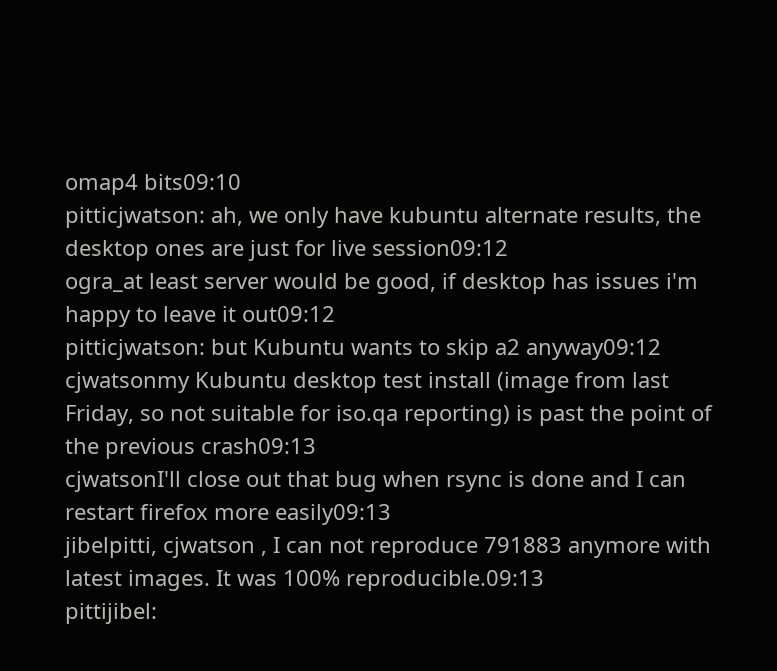omap4 bits09:10
pitticjwatson: ah, we only have kubuntu alternate results, the desktop ones are just for live session09:12
ogra_at least server would be good, if desktop has issues i'm happy to leave it out09:12
pitticjwatson: but Kubuntu wants to skip a2 anyway09:12
cjwatsonmy Kubuntu desktop test install (image from last Friday, so not suitable for iso.qa reporting) is past the point of the previous crash09:13
cjwatsonI'll close out that bug when rsync is done and I can restart firefox more easily09:13
jibelpitti, cjwatson , I can not reproduce 791883 anymore with latest images. It was 100% reproducible.09:13
pittijibel: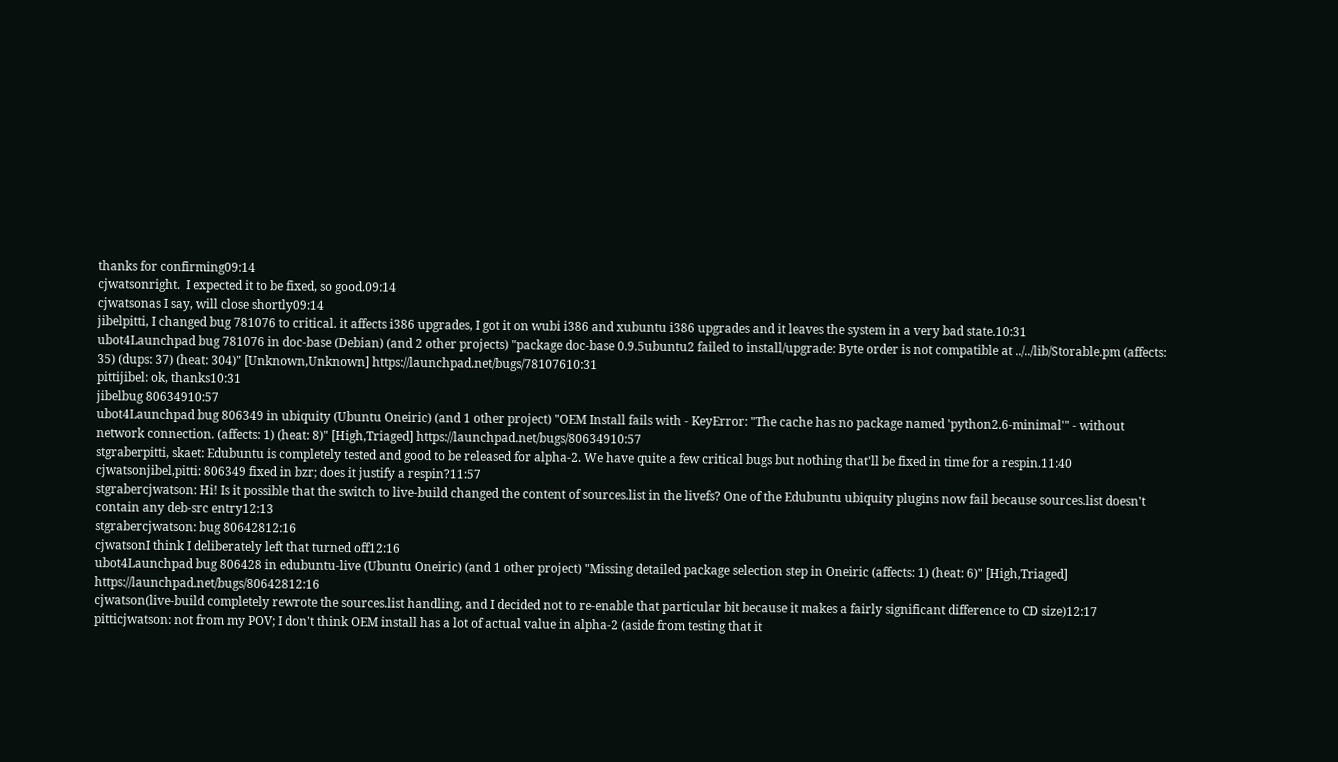thanks for confirming09:14
cjwatsonright.  I expected it to be fixed, so good.09:14
cjwatsonas I say, will close shortly09:14
jibelpitti, I changed bug 781076 to critical. it affects i386 upgrades, I got it on wubi i386 and xubuntu i386 upgrades and it leaves the system in a very bad state.10:31
ubot4Launchpad bug 781076 in doc-base (Debian) (and 2 other projects) "package doc-base 0.9.5ubuntu2 failed to install/upgrade: Byte order is not compatible at ../../lib/Storable.pm (affects: 35) (dups: 37) (heat: 304)" [Unknown,Unknown] https://launchpad.net/bugs/78107610:31
pittijibel: ok, thanks10:31
jibelbug 80634910:57
ubot4Launchpad bug 806349 in ubiquity (Ubuntu Oneiric) (and 1 other project) "OEM Install fails with - KeyError: "The cache has no package named 'python2.6-minimal'" - without network connection. (affects: 1) (heat: 8)" [High,Triaged] https://launchpad.net/bugs/80634910:57
stgraberpitti, skaet: Edubuntu is completely tested and good to be released for alpha-2. We have quite a few critical bugs but nothing that'll be fixed in time for a respin.11:40
cjwatsonjibel,pitti: 806349 fixed in bzr; does it justify a respin?11:57
stgrabercjwatson: Hi! Is it possible that the switch to live-build changed the content of sources.list in the livefs? One of the Edubuntu ubiquity plugins now fail because sources.list doesn't contain any deb-src entry12:13
stgrabercjwatson: bug 80642812:16
cjwatsonI think I deliberately left that turned off12:16
ubot4Launchpad bug 806428 in edubuntu-live (Ubuntu Oneiric) (and 1 other project) "Missing detailed package selection step in Oneiric (affects: 1) (heat: 6)" [High,Triaged] https://launchpad.net/bugs/80642812:16
cjwatson(live-build completely rewrote the sources.list handling, and I decided not to re-enable that particular bit because it makes a fairly significant difference to CD size)12:17
pitticjwatson: not from my POV; I don't think OEM install has a lot of actual value in alpha-2 (aside from testing that it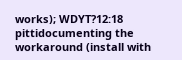works); WDYT?12:18
pittidocumenting the workaround (install with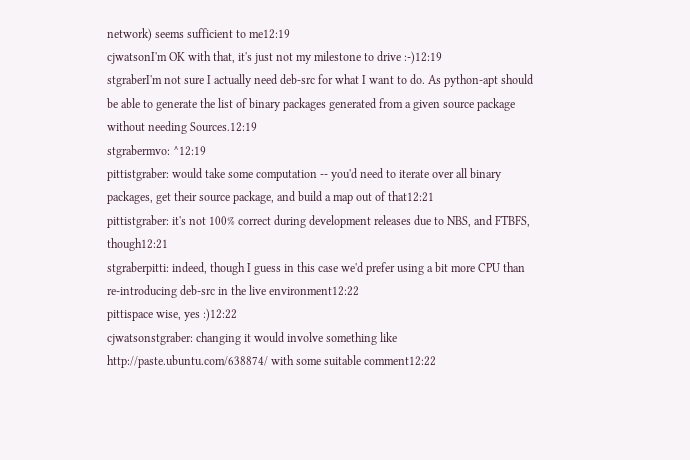network) seems sufficient to me12:19
cjwatsonI'm OK with that, it's just not my milestone to drive :-)12:19
stgraberI'm not sure I actually need deb-src for what I want to do. As python-apt should be able to generate the list of binary packages generated from a given source package without needing Sources.12:19
stgrabermvo: ^12:19
pittistgraber: would take some computation -- you'd need to iterate over all binary packages, get their source package, and build a map out of that12:21
pittistgraber: it's not 100% correct during development releases due to NBS, and FTBFS, though12:21
stgraberpitti: indeed, though I guess in this case we'd prefer using a bit more CPU than re-introducing deb-src in the live environment12:22
pittispace wise, yes :)12:22
cjwatsonstgraber: changing it would involve something like http://paste.ubuntu.com/638874/ with some suitable comment12:22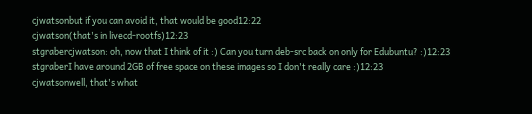cjwatsonbut if you can avoid it, that would be good12:22
cjwatson(that's in livecd-rootfs)12:23
stgrabercjwatson: oh, now that I think of it :) Can you turn deb-src back on only for Edubuntu? :)12:23
stgraberI have around 2GB of free space on these images so I don't really care :)12:23
cjwatsonwell, that's what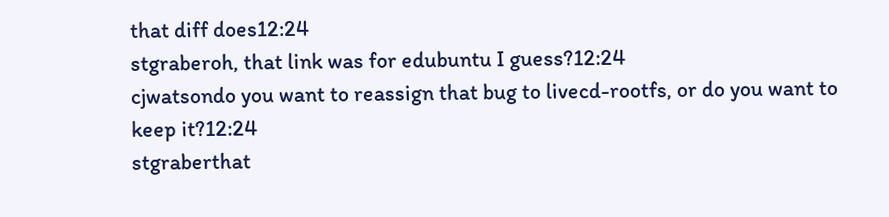that diff does12:24
stgraberoh, that link was for edubuntu I guess?12:24
cjwatsondo you want to reassign that bug to livecd-rootfs, or do you want to keep it?12:24
stgraberthat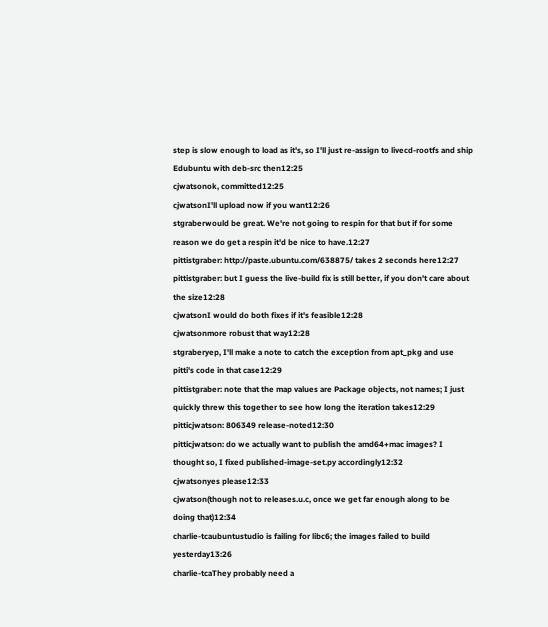step is slow enough to load as it's, so I'll just re-assign to livecd-rootfs and ship Edubuntu with deb-src then12:25
cjwatsonok, committed12:25
cjwatsonI'll upload now if you want12:26
stgraberwould be great. We're not going to respin for that but if for some reason we do get a respin it'd be nice to have.12:27
pittistgraber: http://paste.ubuntu.com/638875/ takes 2 seconds here12:27
pittistgraber: but I guess the live-build fix is still better, if you don't care about the size12:28
cjwatsonI would do both fixes if it's feasible12:28
cjwatsonmore robust that way12:28
stgraberyep, I'll make a note to catch the exception from apt_pkg and use pitti's code in that case12:29
pittistgraber: note that the map values are Package objects, not names; I just quickly threw this together to see how long the iteration takes12:29
pitticjwatson: 806349 release-noted12:30
pitticjwatson: do we actually want to publish the amd64+mac images? I thought so, I fixed published-image-set.py accordingly12:32
cjwatsonyes please12:33
cjwatson(though not to releases.u.c, once we get far enough along to be doing that)12:34
charlie-tcaubuntustudio is failing for libc6; the images failed to build yesterday13:26
charlie-tcaThey probably need a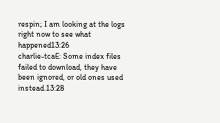respin; I am looking at the logs right now to see what happened13:26
charlie-tcaE: Some index files failed to download, they have been ignored, or old ones used instead.13:28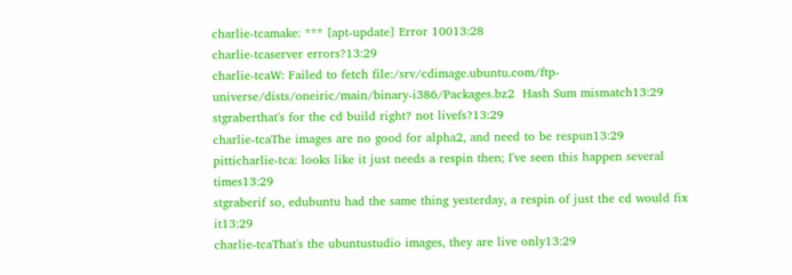charlie-tcamake: *** [apt-update] Error 10013:28
charlie-tcaserver errors?13:29
charlie-tcaW: Failed to fetch file:/srv/cdimage.ubuntu.com/ftp-universe/dists/oneiric/main/binary-i386/Packages.bz2  Hash Sum mismatch13:29
stgraberthat's for the cd build right? not livefs?13:29
charlie-tcaThe images are no good for alpha2, and need to be respun13:29
pitticharlie-tca: looks like it just needs a respin then; I've seen this happen several times13:29
stgraberif so, edubuntu had the same thing yesterday, a respin of just the cd would fix it13:29
charlie-tcaThat's the ubuntustudio images, they are live only13:29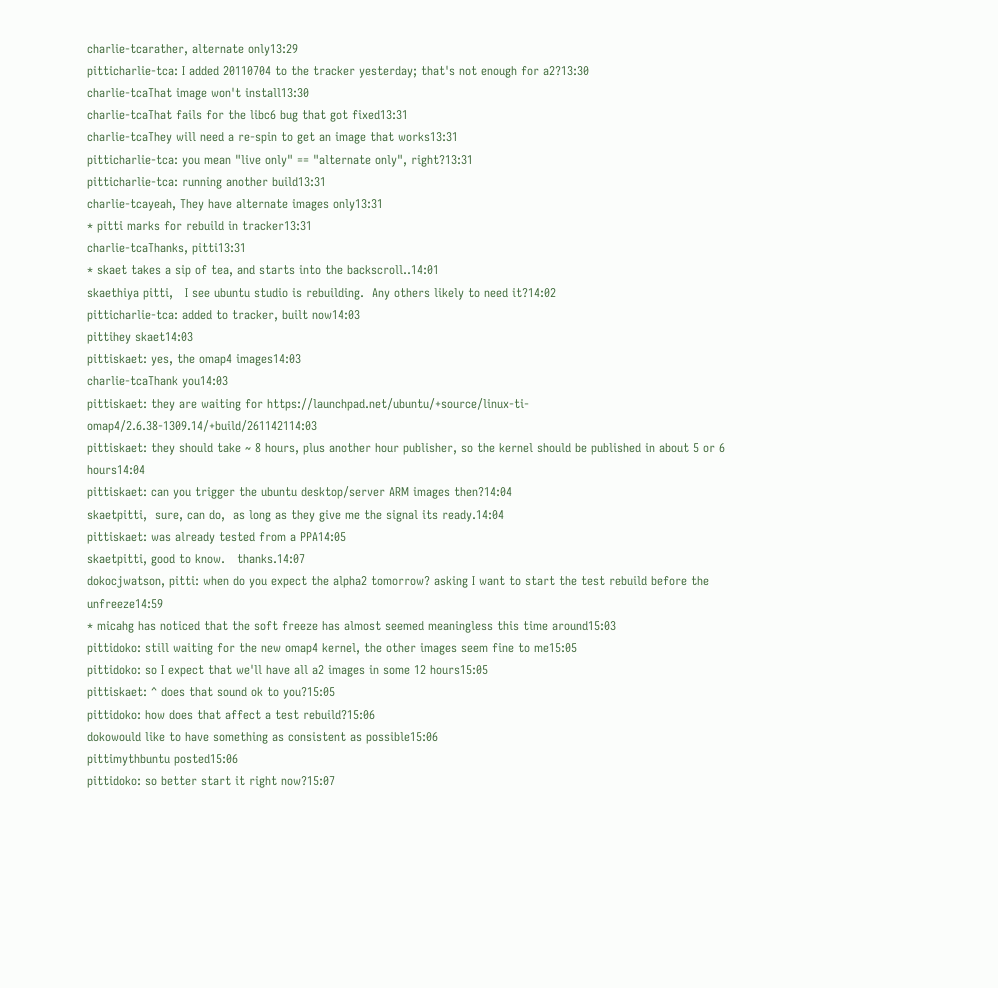charlie-tcarather, alternate only13:29
pitticharlie-tca: I added 20110704 to the tracker yesterday; that's not enough for a2?13:30
charlie-tcaThat image won't install13:30
charlie-tcaThat fails for the libc6 bug that got fixed13:31
charlie-tcaThey will need a re-spin to get an image that works13:31
pitticharlie-tca: you mean "live only" == "alternate only", right?13:31
pitticharlie-tca: running another build13:31
charlie-tcayeah, They have alternate images only13:31
* pitti marks for rebuild in tracker13:31
charlie-tcaThanks, pitti13:31
* skaet takes a sip of tea, and starts into the backscroll..14:01
skaethiya pitti,   I see ubuntu studio is rebuilding.  Any others likely to need it?14:02
pitticharlie-tca: added to tracker, built now14:03
pittihey skaet14:03
pittiskaet: yes, the omap4 images14:03
charlie-tcaThank you14:03
pittiskaet: they are waiting for https://launchpad.net/ubuntu/+source/linux-ti-omap4/2.6.38-1309.14/+build/261142114:03
pittiskaet: they should take ~ 8 hours, plus another hour publisher, so the kernel should be published in about 5 or 6 hours14:04
pittiskaet: can you trigger the ubuntu desktop/server ARM images then?14:04
skaetpitti,  sure, can do,  as long as they give me the signal its ready.14:04
pittiskaet: was already tested from a PPA14:05
skaetpitti, good to know.   thanks.14:07
dokocjwatson, pitti: when do you expect the alpha2 tomorrow? asking I want to start the test rebuild before the unfreeze14:59
* micahg has noticed that the soft freeze has almost seemed meaningless this time around15:03
pittidoko: still waiting for the new omap4 kernel, the other images seem fine to me15:05
pittidoko: so I expect that we'll have all a2 images in some 12 hours15:05
pittiskaet: ^ does that sound ok to you?15:05
pittidoko: how does that affect a test rebuild?15:06
dokowould like to have something as consistent as possible15:06
pittimythbuntu posted15:06
pittidoko: so better start it right now?15:07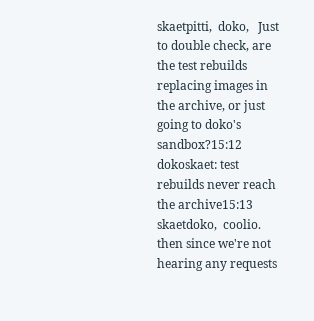skaetpitti,  doko,   Just to double check, are the test rebuilds replacing images in the archive, or just going to doko's sandbox?15:12
dokoskaet: test rebuilds never reach the archive15:13
skaetdoko,  coolio.  then since we're not hearing any requests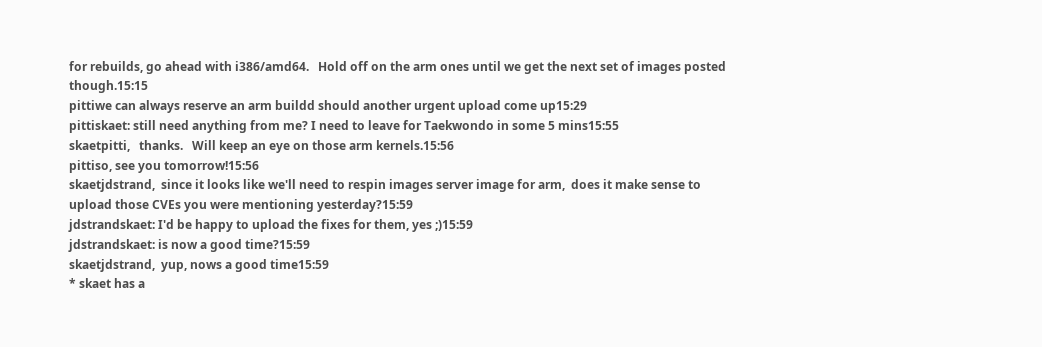for rebuilds, go ahead with i386/amd64.   Hold off on the arm ones until we get the next set of images posted though.15:15
pittiwe can always reserve an arm buildd should another urgent upload come up15:29
pittiskaet: still need anything from me? I need to leave for Taekwondo in some 5 mins15:55
skaetpitti,   thanks.   Will keep an eye on those arm kernels.15:56
pittiso, see you tomorrow!15:56
skaetjdstrand,  since it looks like we'll need to respin images server image for arm,  does it make sense to upload those CVEs you were mentioning yesterday?15:59
jdstrandskaet: I'd be happy to upload the fixes for them, yes ;)15:59
jdstrandskaet: is now a good time?15:59
skaetjdstrand,  yup, nows a good time15:59
* skaet has a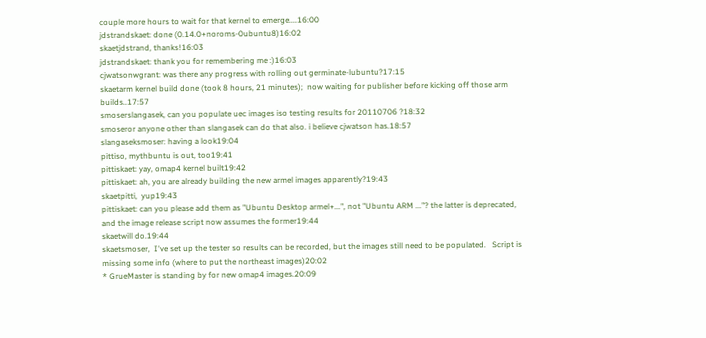couple more hours to wait for that kernel to emerge....16:00
jdstrandskaet: done (0.14.0+noroms-0ubuntu8)16:02
skaetjdstrand, thanks!16:03
jdstrandskaet: thank you for remembering me :)16:03
cjwatsonwgrant: was there any progress with rolling out germinate-lubuntu?17:15
skaetarm kernel build done (took 8 hours, 21 minutes);  now waiting for publisher before kicking off those arm builds..17:57
smoserslangasek, can you populate uec images iso testing results for 20110706 ?18:32
smoseror anyone other than slangasek can do that also. i believe cjwatson has.18:57
slangaseksmoser: having a look19:04
pittiso, mythbuntu is out, too19:41
pittiskaet: yay, omap4 kernel built19:42
pittiskaet: ah, you are already building the new armel images apparently?19:43
skaetpitti,  yup19:43
pittiskaet: can you please add them as "Ubuntu Desktop armel+...", not "Ubuntu ARM ..."? the latter is deprecated, and the image release script now assumes the former19:44
skaetwill do.19:44
skaetsmoser,  I've set up the tester so results can be recorded, but the images still need to be populated.   Script is missing some info (where to put the northeast images)20:02
* GrueMaster is standing by for new omap4 images.20:09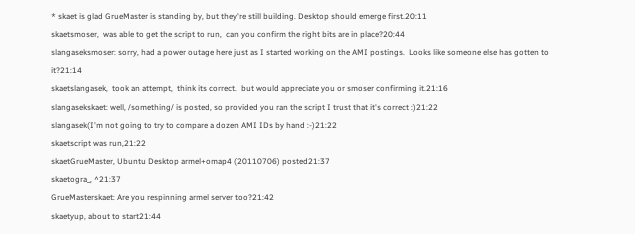* skaet is glad GrueMaster is standing by, but they're still building. Desktop should emerge first.20:11
skaetsmoser,  was able to get the script to run,  can you confirm the right bits are in place?20:44
slangaseksmoser: sorry, had a power outage here just as I started working on the AMI postings.  Looks like someone else has gotten to it?21:14
skaetslangasek,  took an attempt,  think its correct.  but would appreciate you or smoser confirming it.21:16
slangasekskaet: well, /something/ is posted, so provided you ran the script I trust that it's correct :)21:22
slangasek(I'm not going to try to compare a dozen AMI IDs by hand :-)21:22
skaetscript was run,21:22
skaetGrueMaster, Ubuntu Desktop armel+omap4 (20110706) posted21:37
skaetogra_, ^21:37
GrueMasterskaet: Are you respinning armel server too?21:42
skaetyup, about to start21:44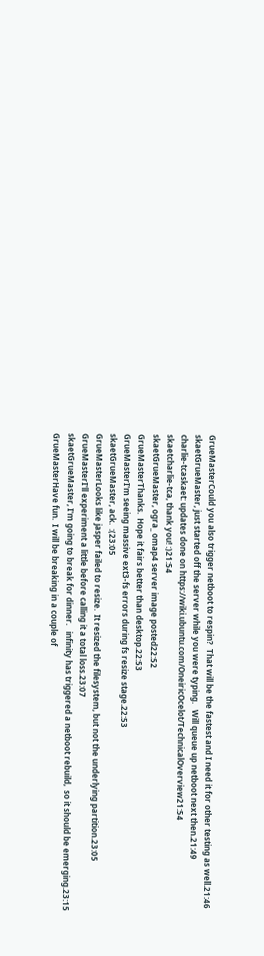GrueMasterCould you also trigger netboot to respin?  That will be the fastest and I need it for other testing as well.21:46
skaetGrueMaster, just started off the server while you were typing.   Will queue up netboot next then.21:49
charlie-tcaskaet: updates done on https://wiki.ubuntu.com/OneiricOcelot/TechnicalOverview21:54
skaetcharlie-tca, thank you! :)21:54
skaetGrueMaster, ogra_ omap4 server image posted22:52
GrueMasterThanks.  Hope it fairs better than desktop.22:53
GrueMasterI'm seeing massive ext3-fs errors during fs resize stage.22:53
skaetGrueMaster, ack.  :(23:05
GrueMasterLooks like jasper failed to resize.  It resized the filesystem, but not the underlying partition.23:05
GrueMasterI'll experiment a little before calling it a total loss.23:07
skaetGrueMaster, I'm going to break for dinner.   infinity has triggered a netboot rebuild,  so it should be emerging.23:15
GrueMasterHave fun.  I will be breaking in a couple of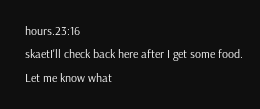hours.23:16
skaetI'll check back here after I get some food.   Let me know what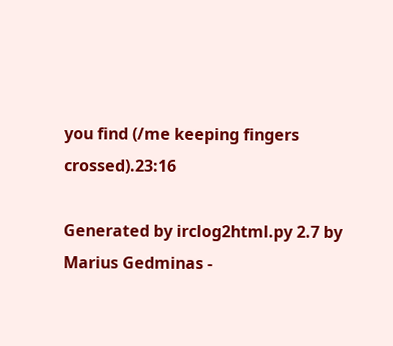you find (/me keeping fingers crossed).23:16

Generated by irclog2html.py 2.7 by Marius Gedminas -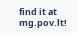find it at mg.pov.lt!